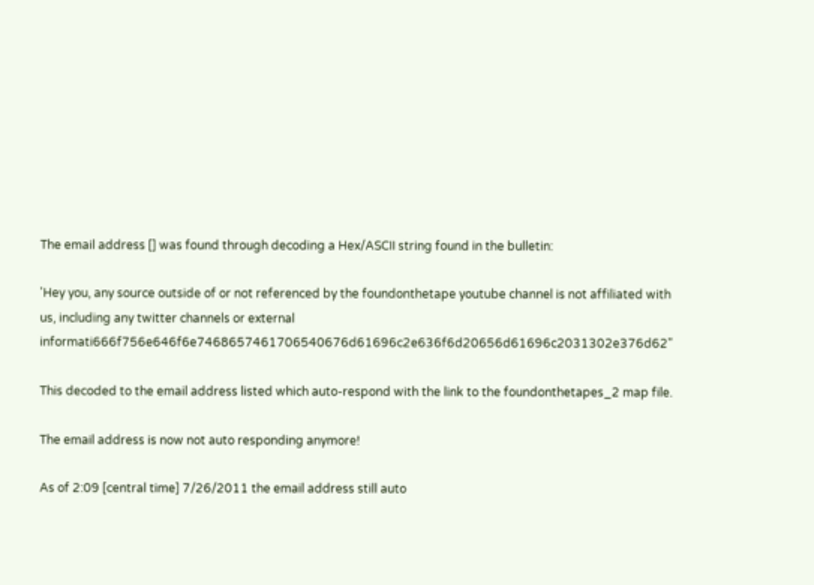The email address [] was found through decoding a Hex/ASCII string found in the bulletin:

'Hey you, any source outside of or not referenced by the foundonthetape youtube channel is not affiliated with us, including any twitter channels or external informati666f756e646f6e7468657461706540676d61696c2e636f6d20656d61696c2031302e376d62"

This decoded to the email address listed which auto-respond with the link to the foundonthetapes_2 map file.

The email address is now not auto responding anymore!

As of 2:09 [central time] 7/26/2011 the email address still auto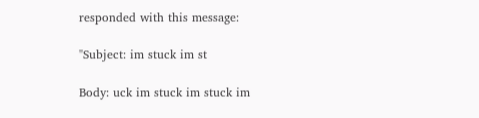responded with this message:

"Subject: im stuck im st

Body: uck im stuck im stuck im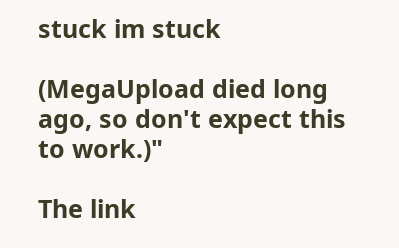stuck im stuck

(MegaUpload died long ago, so don't expect this to work.)"

The link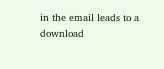in the email leads to a download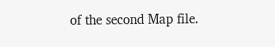of the second Map file.